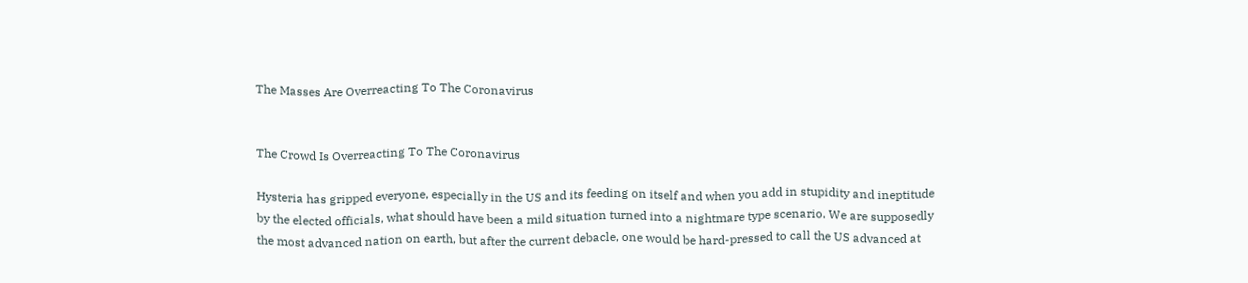The Masses Are Overreacting To The Coronavirus


The Crowd Is Overreacting To The Coronavirus

Hysteria has gripped everyone, especially in the US and its feeding on itself and when you add in stupidity and ineptitude by the elected officials, what should have been a mild situation turned into a nightmare type scenario. We are supposedly the most advanced nation on earth, but after the current debacle, one would be hard-pressed to call the US advanced at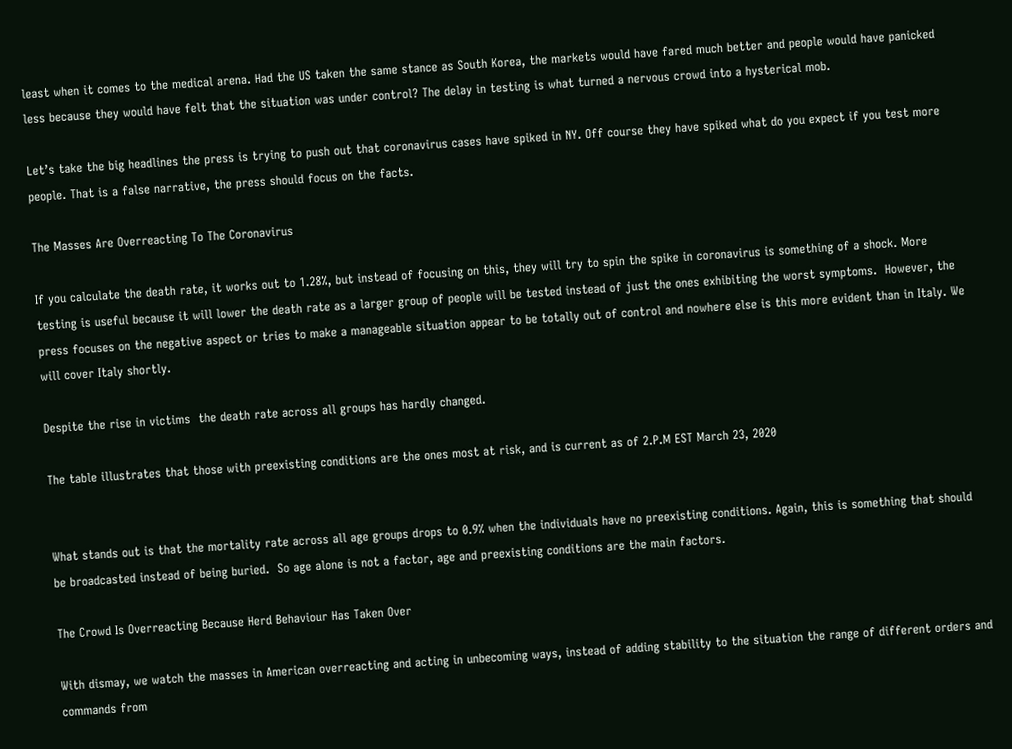least when it comes to the medical arena. Had the US taken the same stance as South Korea, the markets would have fared much better and people would have panicked less because they would have felt that the situation was under control? The delay in testing is what turned a nervous crowd into a hysterical mob.

Let’s take the big headlines the press is trying to push out that coronavirus cases have spiked in NY. Off course they have spiked what do you expect if you test more people. That is a false narrative, the press should focus on the facts.

The Masses Are Overreacting To The Coronavirus

If you calculate the death rate, it works out to 1.28%, but instead of focusing on this, they will try to spin the spike in coronavirus is something of a shock. More testing is useful because it will lower the death rate as a larger group of people will be tested instead of just the ones exhibiting the worst symptoms.  However, the press focuses on the negative aspect or tries to make a manageable situation appear to be totally out of control and nowhere else is this more evident than in Italy. We will cover Italy shortly.

Despite the rise in victims  the death rate across all groups has hardly changed.

The table illustrates that those with preexisting conditions are the ones most at risk, and is current as of 2.P.M EST March 23, 2020


What stands out is that the mortality rate across all age groups drops to 0.9% when the individuals have no preexisting conditions. Again, this is something that should be broadcasted instead of being buried.  So age alone is not a factor, age and preexisting conditions are the main factors.

The Crowd Is Overreacting Because Herd Behaviour Has Taken Over

With dismay, we watch the masses in American overreacting and acting in unbecoming ways, instead of adding stability to the situation the range of different orders and commands from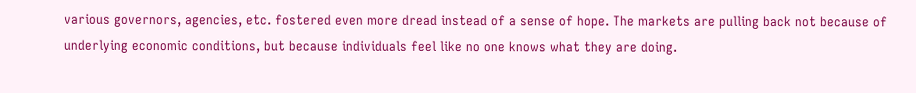various governors, agencies, etc. fostered even more dread instead of a sense of hope. The markets are pulling back not because of underlying economic conditions, but because individuals feel like no one knows what they are doing.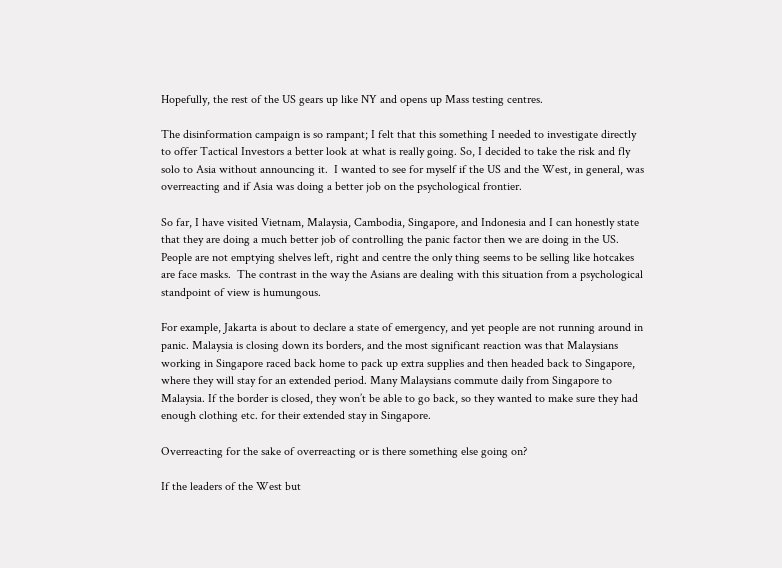Hopefully, the rest of the US gears up like NY and opens up Mass testing centres.

The disinformation campaign is so rampant; I felt that this something I needed to investigate directly to offer Tactical Investors a better look at what is really going. So, I decided to take the risk and fly solo to Asia without announcing it.  I wanted to see for myself if the US and the West, in general, was overreacting and if Asia was doing a better job on the psychological frontier.

So far, I have visited Vietnam, Malaysia, Cambodia, Singapore, and Indonesia and I can honestly state that they are doing a much better job of controlling the panic factor then we are doing in the US. People are not emptying shelves left, right and centre the only thing seems to be selling like hotcakes are face masks.  The contrast in the way the Asians are dealing with this situation from a psychological standpoint of view is humungous.

For example, Jakarta is about to declare a state of emergency, and yet people are not running around in panic. Malaysia is closing down its borders, and the most significant reaction was that Malaysians working in Singapore raced back home to pack up extra supplies and then headed back to Singapore, where they will stay for an extended period. Many Malaysians commute daily from Singapore to Malaysia. If the border is closed, they won’t be able to go back, so they wanted to make sure they had enough clothing etc. for their extended stay in Singapore.

Overreacting for the sake of overreacting or is there something else going on?

If the leaders of the West but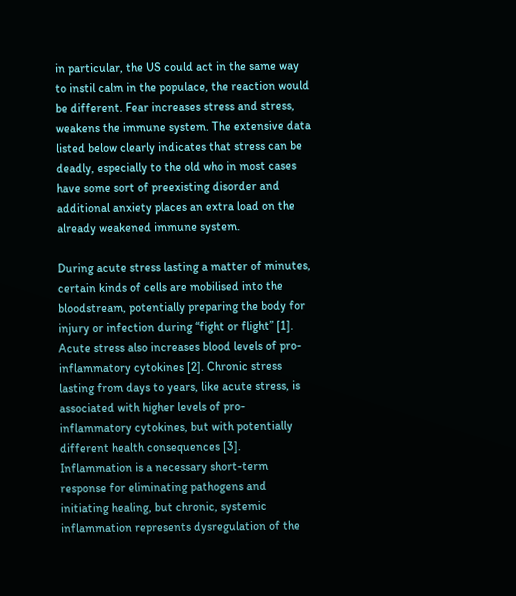in particular, the US could act in the same way to instil calm in the populace, the reaction would be different. Fear increases stress and stress, weakens the immune system. The extensive data listed below clearly indicates that stress can be deadly, especially to the old who in most cases have some sort of preexisting disorder and additional anxiety places an extra load on the already weakened immune system.

During acute stress lasting a matter of minutes, certain kinds of cells are mobilised into the bloodstream, potentially preparing the body for injury or infection during “fight or flight” [1]. Acute stress also increases blood levels of pro-inflammatory cytokines [2]. Chronic stress lasting from days to years, like acute stress, is associated with higher levels of pro-inflammatory cytokines, but with potentially different health consequences [3]. Inflammation is a necessary short-term response for eliminating pathogens and initiating healing, but chronic, systemic inflammation represents dysregulation of the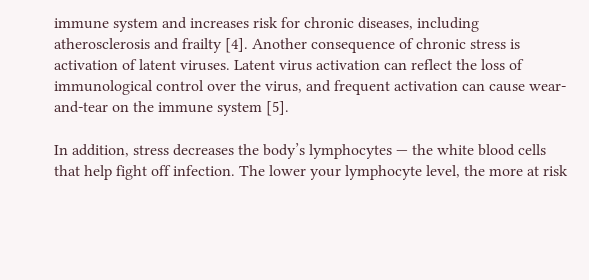immune system and increases risk for chronic diseases, including atherosclerosis and frailty [4]. Another consequence of chronic stress is activation of latent viruses. Latent virus activation can reflect the loss of immunological control over the virus, and frequent activation can cause wear-and-tear on the immune system [5].

In addition, stress decreases the body’s lymphocytes — the white blood cells that help fight off infection. The lower your lymphocyte level, the more at risk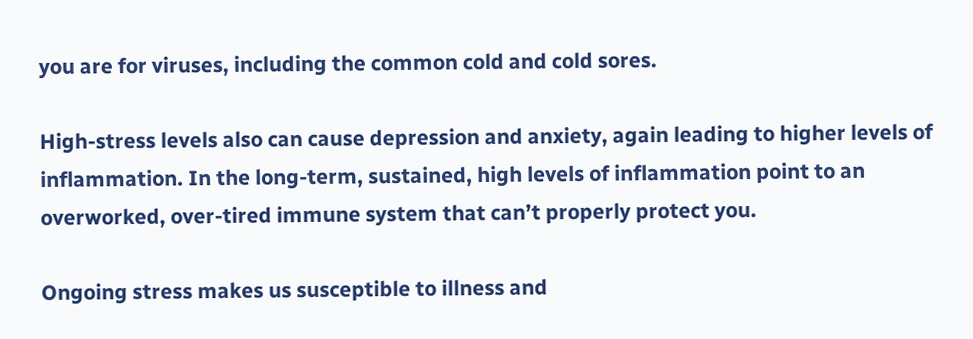you are for viruses, including the common cold and cold sores.

High-stress levels also can cause depression and anxiety, again leading to higher levels of inflammation. In the long-term, sustained, high levels of inflammation point to an overworked, over-tired immune system that can’t properly protect you.

Ongoing stress makes us susceptible to illness and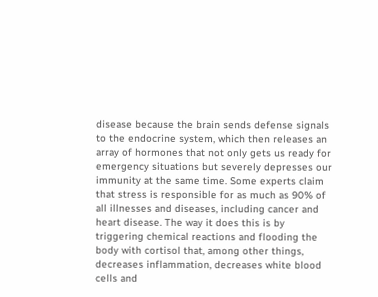disease because the brain sends defense signals to the endocrine system, which then releases an array of hormones that not only gets us ready for emergency situations but severely depresses our immunity at the same time. Some experts claim that stress is responsible for as much as 90% of all illnesses and diseases, including cancer and heart disease. The way it does this is by triggering chemical reactions and flooding the body with cortisol that, among other things, decreases inflammation, decreases white blood cells and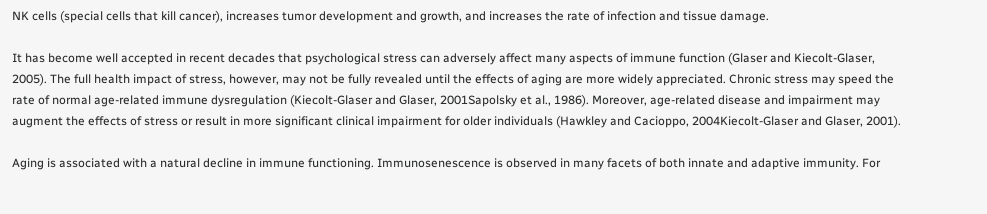NK cells (special cells that kill cancer), increases tumor development and growth, and increases the rate of infection and tissue damage.

It has become well accepted in recent decades that psychological stress can adversely affect many aspects of immune function (Glaser and Kiecolt-Glaser, 2005). The full health impact of stress, however, may not be fully revealed until the effects of aging are more widely appreciated. Chronic stress may speed the rate of normal age-related immune dysregulation (Kiecolt-Glaser and Glaser, 2001Sapolsky et al., 1986). Moreover, age-related disease and impairment may augment the effects of stress or result in more significant clinical impairment for older individuals (Hawkley and Cacioppo, 2004Kiecolt-Glaser and Glaser, 2001).

Aging is associated with a natural decline in immune functioning. Immunosenescence is observed in many facets of both innate and adaptive immunity. For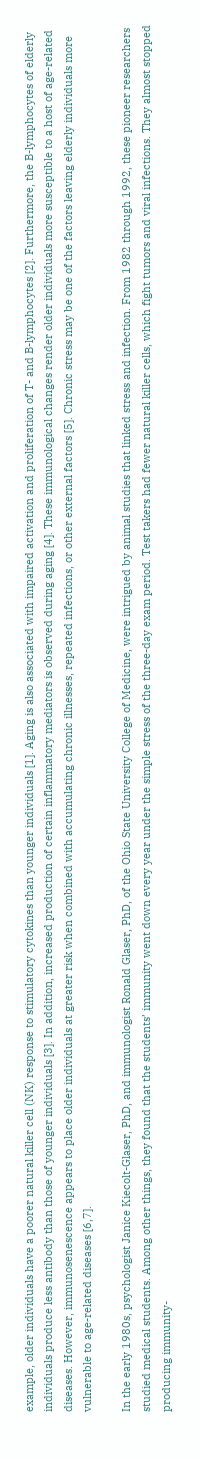example, older individuals have a poorer natural killer cell (NK) response to stimulatory cytokines than younger individuals [1]. Aging is also associated with impaired activation and proliferation of T- and B-lymphocytes [2]. Furthermore, the B-lymphocytes of elderly individuals produce less antibody than those of younger individuals [3]. In addition, increased production of certain inflammatory mediators is observed during aging [4]. These immunological changes render older individuals more susceptible to a host of age-related diseases. However, immunosenescence appears to place older individuals at greater risk when combined with accumulating chronic illnesses, repeated infections, or other external factors [5]. Chronic stress may be one of the factors leaving elderly individuals more vulnerable to age-related diseases [6,7].

In the early 1980s, psychologist Janice Kiecolt-Glaser, PhD, and immunologist Ronald Glaser, PhD, of the Ohio State University College of Medicine, were intrigued by animal studies that linked stress and infection. From 1982 through 1992, these pioneer researchers studied medical students. Among other things, they found that the students’ immunity went down every year under the simple stress of the three-day exam period. Test takers had fewer natural killer cells, which fight tumors and viral infections. They almost stopped producing immunity-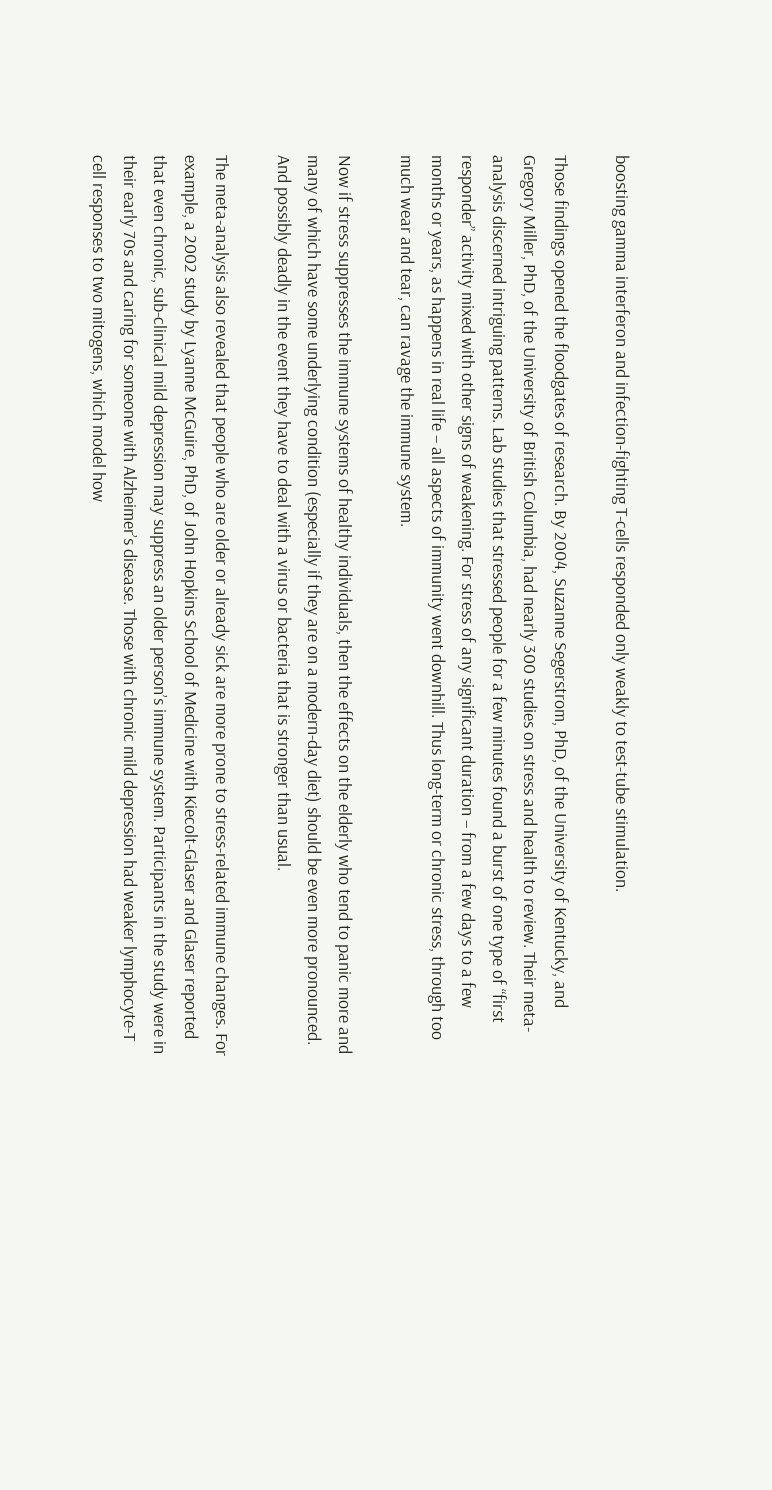boosting gamma interferon and infection-fighting T-cells responded only weakly to test-tube stimulation.

Those findings opened the floodgates of research. By 2004, Suzanne Segerstrom, PhD, of the University of Kentucky, and Gregory Miller, PhD, of the University of British Columbia, had nearly 300 studies on stress and health to review. Their meta-analysis discerned intriguing patterns. Lab studies that stressed people for a few minutes found a burst of one type of “first responder” activity mixed with other signs of weakening. For stress of any significant duration – from a few days to a few months or years, as happens in real life – all aspects of immunity went downhill. Thus long-term or chronic stress, through too much wear and tear, can ravage the immune system.

Now if stress suppresses the immune systems of healthy individuals, then the effects on the elderly who tend to panic more and many of which have some underlying condition (especially if they are on a modern-day diet) should be even more pronounced. And possibly deadly in the event they have to deal with a virus or bacteria that is stronger than usual.

The meta-analysis also revealed that people who are older or already sick are more prone to stress-related immune changes. For example, a 2002 study by Lyanne McGuire, PhD, of John Hopkins School of Medicine with Kiecolt-Glaser and Glaser reported that even chronic, sub-clinical mild depression may suppress an older person’s immune system. Participants in the study were in their early 70s and caring for someone with Alzheimer’s disease. Those with chronic mild depression had weaker lymphocyte-T cell responses to two mitogens, which model how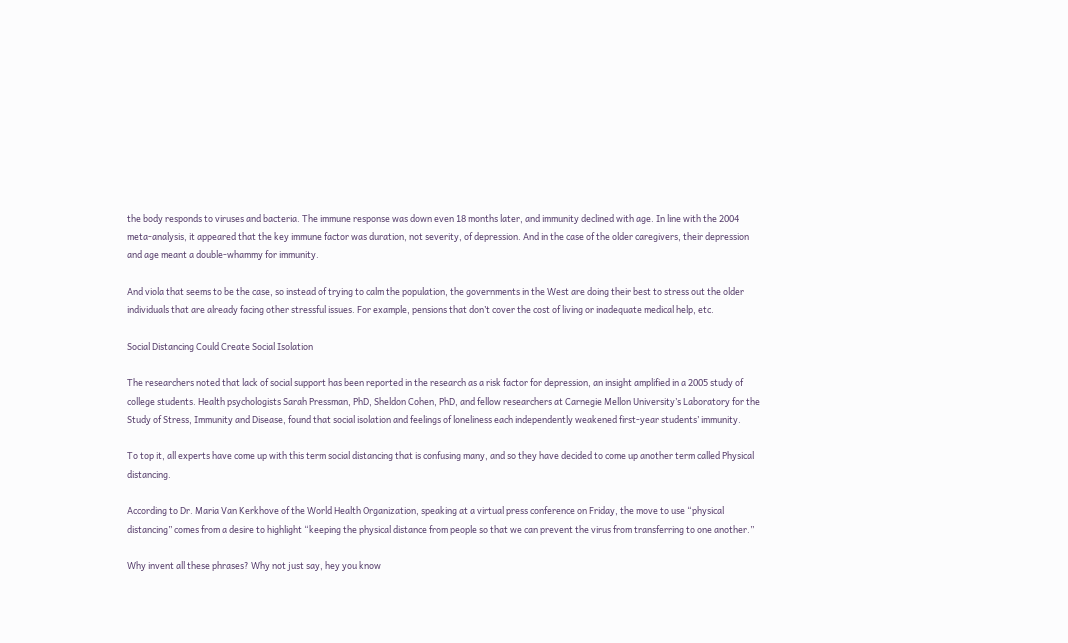the body responds to viruses and bacteria. The immune response was down even 18 months later, and immunity declined with age. In line with the 2004 meta-analysis, it appeared that the key immune factor was duration, not severity, of depression. And in the case of the older caregivers, their depression and age meant a double-whammy for immunity.

And viola that seems to be the case, so instead of trying to calm the population, the governments in the West are doing their best to stress out the older individuals that are already facing other stressful issues. For example, pensions that don’t cover the cost of living or inadequate medical help, etc.

Social Distancing Could Create Social Isolation

The researchers noted that lack of social support has been reported in the research as a risk factor for depression, an insight amplified in a 2005 study of college students. Health psychologists Sarah Pressman, PhD, Sheldon Cohen, PhD, and fellow researchers at Carnegie Mellon University’s Laboratory for the Study of Stress, Immunity and Disease, found that social isolation and feelings of loneliness each independently weakened first-year students’ immunity.

To top it, all experts have come up with this term social distancing that is confusing many, and so they have decided to come up another term called Physical distancing.

According to Dr. Maria Van Kerkhove of the World Health Organization, speaking at a virtual press conference on Friday, the move to use “physical distancing” comes from a desire to highlight “keeping the physical distance from people so that we can prevent the virus from transferring to one another.”

Why invent all these phrases? Why not just say, hey you know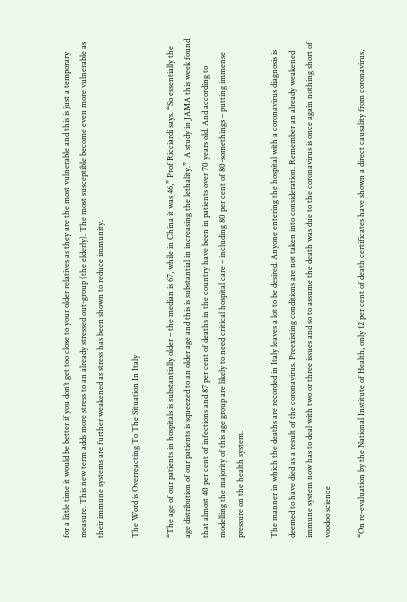for a little time it would be better if you don’t get too close to your older relatives as they are the most vulnerable and this is just a temporary measure. This new term adds more stress to an already stressed out-group (the elderly). The most susceptible become even more vulnerable as their immune systems are further weakened as stress has been shown to reduce immunity.

The Word is Overreacting To The Situation In Italy

“The age of our patients in hospitals is substantially older – the median is 67, while in China it was 46,” Prof Ricciardi says. “So essentially the age distribution of our patients is squeezed to an older age and this is substantial in increasing the lethality.”  A study in JAMA this week found that almost 40 per cent of infections and 87 per cent of deaths in the country have been in patients over 70 years old. And according to modelling the majority of this age group are likely to need critical hospital care – including 80 per cent of 80-somethings – putting immense pressure on the health system.

The manner in which the deaths are recorded in Italy leaves a lot to be desired. Anyone entering the hospital with a coronavirus diagnosis is deemed to have died as a result of the coronavirus. Preexisting conditions are not taken into consideration. Remember an already weakened immune system now has to deal with two or three issues and so to assume the death was due to the coronavirus is once again nothing short of voodoo science

“On re-evaluation by the National Institute of Health, only 12 per cent of death certificates have shown a direct causality from coronavirus,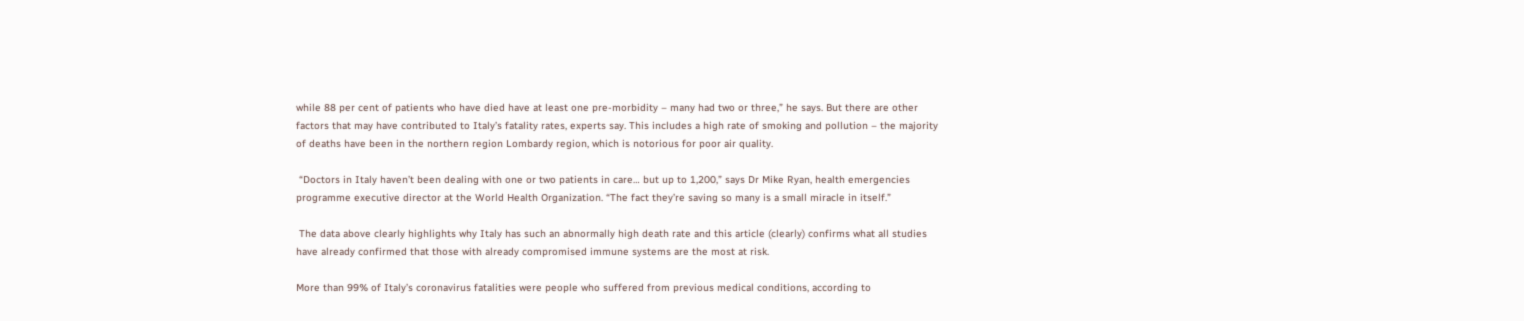while 88 per cent of patients who have died have at least one pre-morbidity – many had two or three,” he says. But there are other factors that may have contributed to Italy’s fatality rates, experts say. This includes a high rate of smoking and pollution – the majority of deaths have been in the northern region Lombardy region, which is notorious for poor air quality.

 “Doctors in Italy haven’t been dealing with one or two patients in care… but up to 1,200,” says Dr Mike Ryan, health emergencies programme executive director at the World Health Organization. “The fact they’re saving so many is a small miracle in itself.”

 The data above clearly highlights why Italy has such an abnormally high death rate and this article (clearly) confirms what all studies have already confirmed that those with already compromised immune systems are the most at risk.

More than 99% of Italy’s coronavirus fatalities were people who suffered from previous medical conditions, according to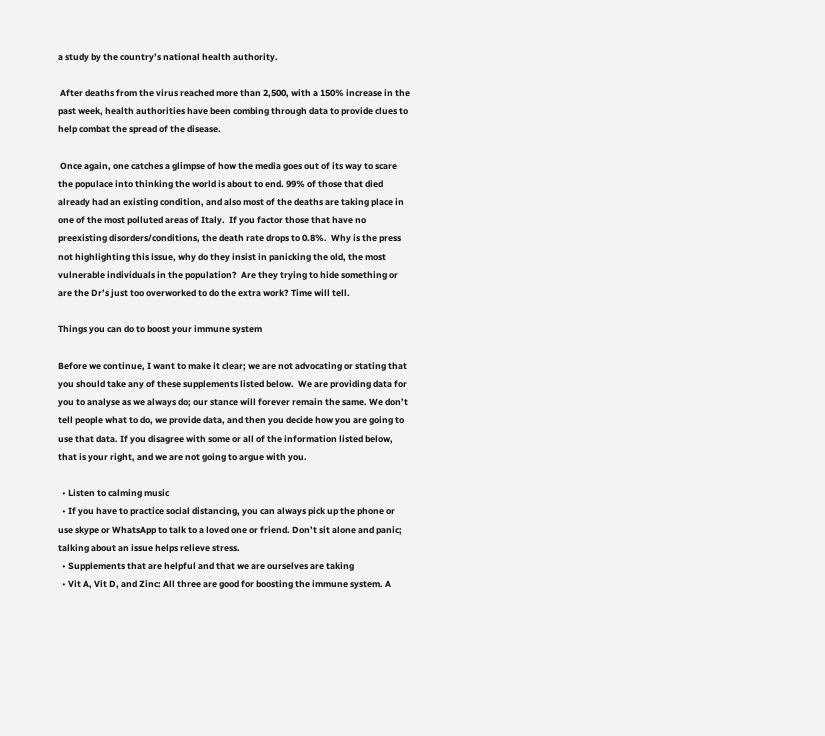a study by the country’s national health authority.

 After deaths from the virus reached more than 2,500, with a 150% increase in the past week, health authorities have been combing through data to provide clues to help combat the spread of the disease.

 Once again, one catches a glimpse of how the media goes out of its way to scare the populace into thinking the world is about to end. 99% of those that died already had an existing condition, and also most of the deaths are taking place in one of the most polluted areas of Italy.  If you factor those that have no preexisting disorders/conditions, the death rate drops to 0.8%.  Why is the press not highlighting this issue, why do they insist in panicking the old, the most vulnerable individuals in the population?  Are they trying to hide something or are the Dr’s just too overworked to do the extra work? Time will tell.

Things you can do to boost your immune system

Before we continue, I want to make it clear; we are not advocating or stating that you should take any of these supplements listed below.  We are providing data for you to analyse as we always do; our stance will forever remain the same. We don’t tell people what to do, we provide data, and then you decide how you are going to use that data. If you disagree with some or all of the information listed below, that is your right, and we are not going to argue with you.

  • Listen to calming music
  • If you have to practice social distancing, you can always pick up the phone or use skype or WhatsApp to talk to a loved one or friend. Don’t sit alone and panic; talking about an issue helps relieve stress.
  • Supplements that are helpful and that we are ourselves are taking
  • Vit A, Vit D, and Zinc: All three are good for boosting the immune system. A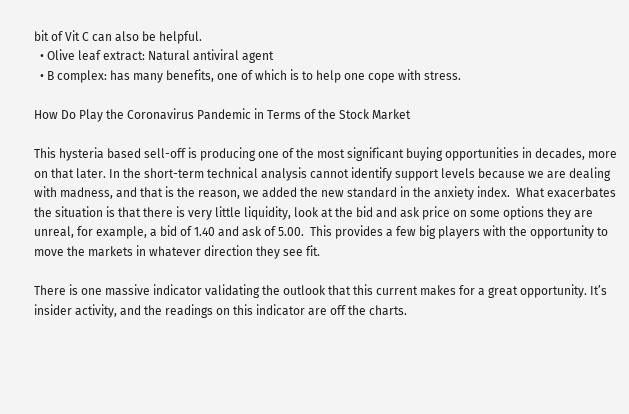bit of Vit C can also be helpful.
  • Olive leaf extract: Natural antiviral agent
  • B complex: has many benefits, one of which is to help one cope with stress.

How Do Play the Coronavirus Pandemic in Terms of the Stock Market

This hysteria based sell-off is producing one of the most significant buying opportunities in decades, more on that later. In the short-term technical analysis cannot identify support levels because we are dealing with madness, and that is the reason, we added the new standard in the anxiety index.  What exacerbates the situation is that there is very little liquidity, look at the bid and ask price on some options they are unreal, for example, a bid of 1.40 and ask of 5.00.  This provides a few big players with the opportunity to move the markets in whatever direction they see fit.

There is one massive indicator validating the outlook that this current makes for a great opportunity. It’s insider activity, and the readings on this indicator are off the charts.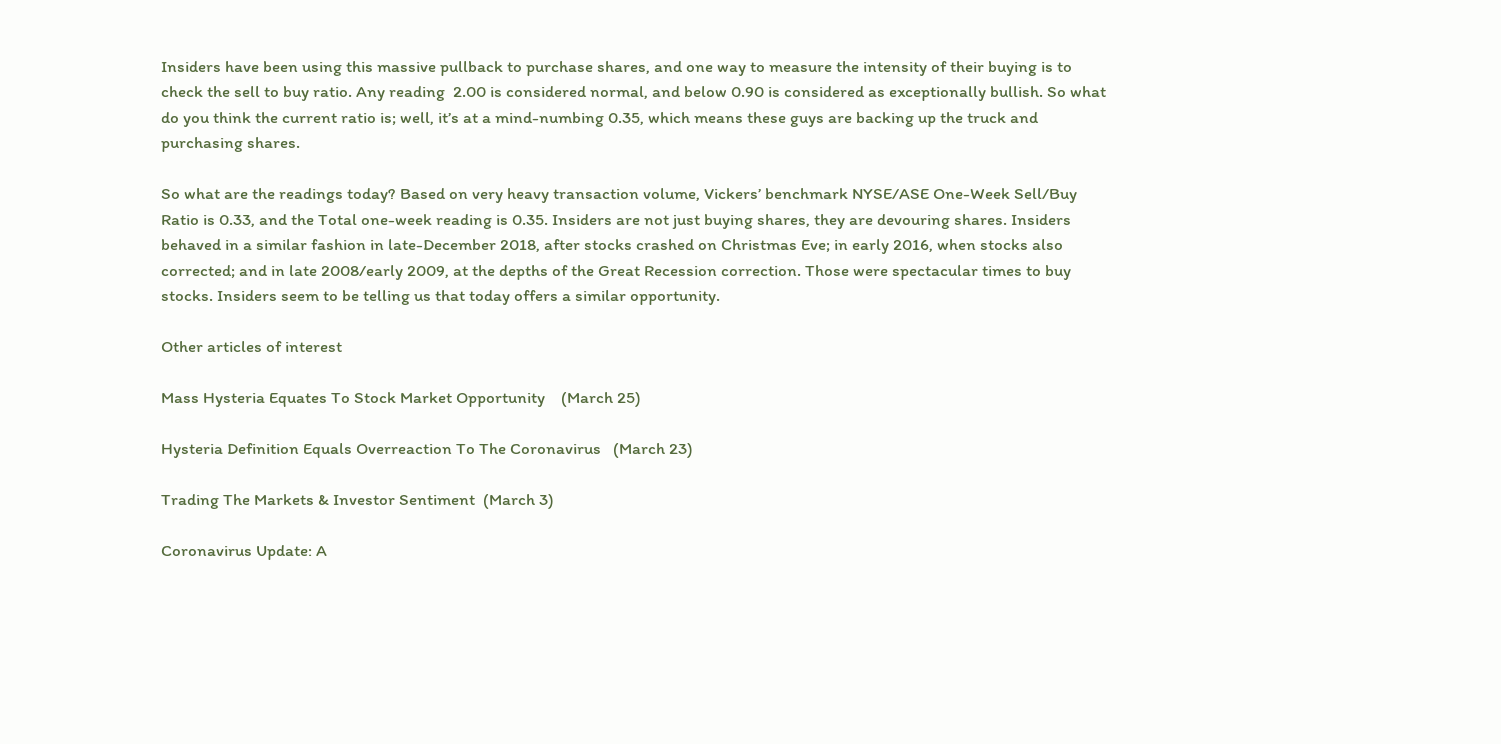Insiders have been using this massive pullback to purchase shares, and one way to measure the intensity of their buying is to check the sell to buy ratio. Any reading  2.00 is considered normal, and below 0.90 is considered as exceptionally bullish. So what do you think the current ratio is; well, it’s at a mind-numbing 0.35, which means these guys are backing up the truck and purchasing shares.

So what are the readings today? Based on very heavy transaction volume, Vickers’ benchmark NYSE/ASE One-Week Sell/Buy Ratio is 0.33, and the Total one-week reading is 0.35. Insiders are not just buying shares, they are devouring shares. Insiders behaved in a similar fashion in late-December 2018, after stocks crashed on Christmas Eve; in early 2016, when stocks also corrected; and in late 2008/early 2009, at the depths of the Great Recession correction. Those were spectacular times to buy stocks. Insiders seem to be telling us that today offers a similar opportunity.

Other articles of interest

Mass Hysteria Equates To Stock Market Opportunity    (March 25)

Hysteria Definition Equals Overreaction To The Coronavirus   (March 23)

Trading The Markets & Investor Sentiment  (March 3)

Coronavirus Update: A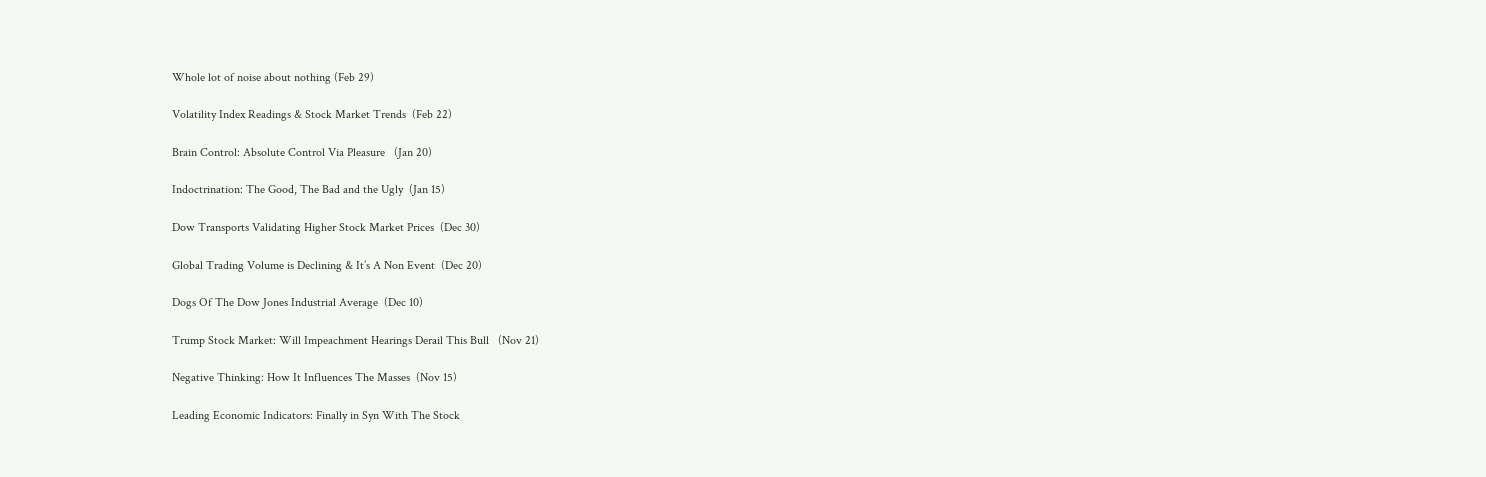Whole lot of noise about nothing (Feb 29)

Volatility Index Readings & Stock Market Trends  (Feb 22)

Brain Control: Absolute Control Via Pleasure   (Jan 20)

Indoctrination: The Good, The Bad and the Ugly  (Jan 15)

Dow Transports Validating Higher Stock Market Prices  (Dec 30)

Global Trading Volume is Declining & It’s A Non Event  (Dec 20)

Dogs Of The Dow Jones Industrial Average  (Dec 10)

Trump Stock Market: Will Impeachment Hearings Derail This Bull   (Nov 21)

Negative Thinking: How It Influences The Masses  (Nov 15)

Leading Economic Indicators: Finally in Syn With The Stock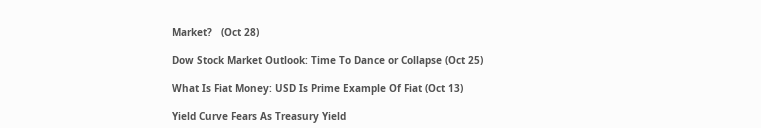Market?   (Oct 28)

Dow Stock Market Outlook: Time To Dance or Collapse (Oct 25)

What Is Fiat Money: USD Is Prime Example Of Fiat (Oct 13)

Yield Curve Fears As Treasury Yield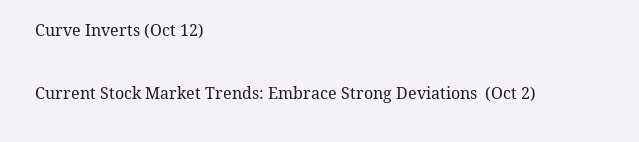Curve Inverts (Oct 12)

Current Stock Market Trends: Embrace Strong Deviations  (Oct 2)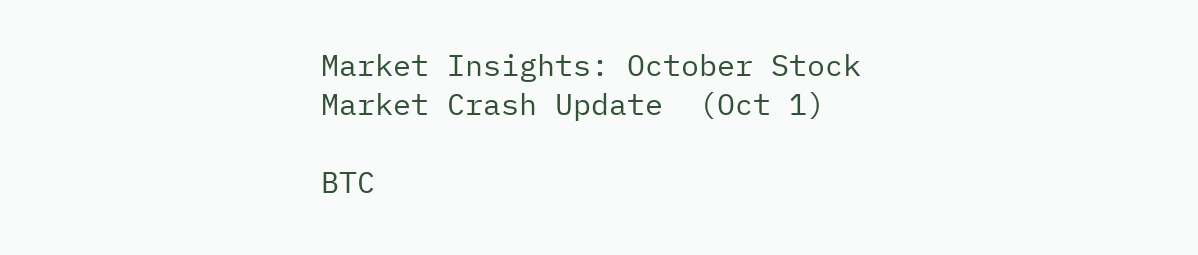Market Insights: October Stock Market Crash Update  (Oct 1)

BTC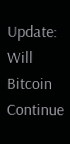Update: Will Bitcoin Continue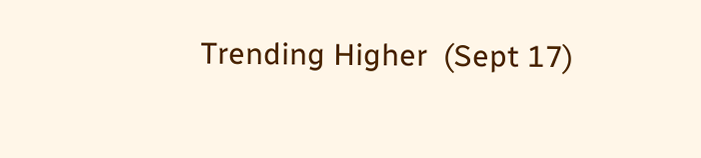Trending Higher  (Sept 17)